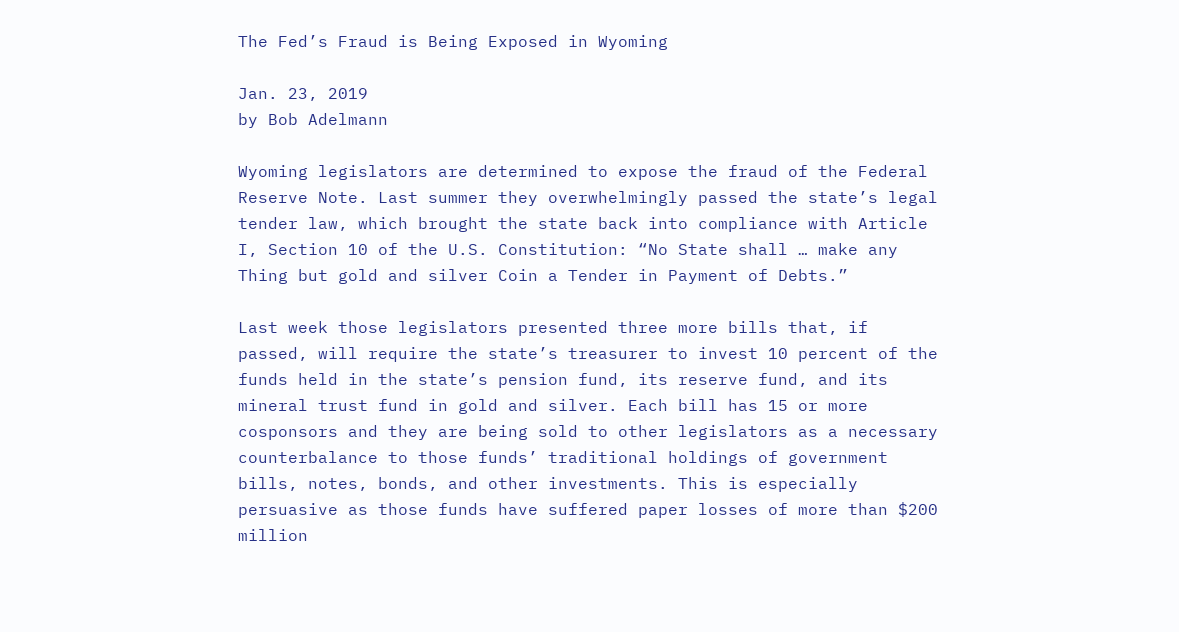The Fed’s Fraud is Being Exposed in Wyoming

Jan. 23, 2019
by Bob Adelmann

Wyoming legislators are determined to expose the fraud of the Federal Reserve Note. Last summer they overwhelmingly passed the state’s legal tender law, which brought the state back into compliance with Article I, Section 10 of the U.S. Constitution: “No State shall … make any Thing but gold and silver Coin a Tender in Payment of Debts.”

Last week those legislators presented three more bills that, if passed, will require the state’s treasurer to invest 10 percent of the funds held in the state’s pension fund, its reserve fund, and its mineral trust fund in gold and silver. Each bill has 15 or more cosponsors and they are being sold to other legislators as a necessary counterbalance to those funds’ traditional holdings of government bills, notes, bonds, and other investments. This is especially persuasive as those funds have suffered paper losses of more than $200 million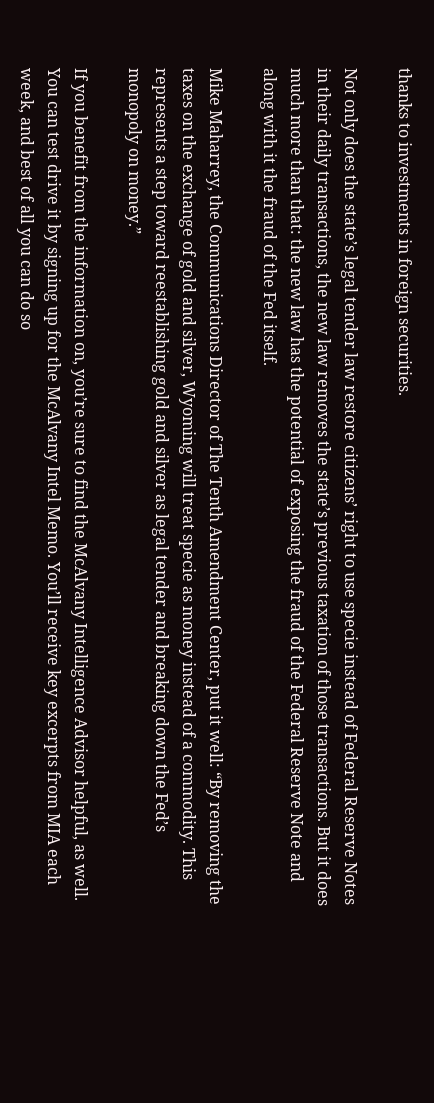thanks to investments in foreign securities.

Not only does the state’s legal tender law restore citizens’ right to use specie instead of Federal Reserve Notes in their daily transactions, the new law removes the state’s previous taxation of those transactions. But it does much more than that: the new law has the potential of exposing the fraud of the Federal Reserve Note and along with it the fraud of the Fed itself.

Mike Maharrey, the Communications Director of The Tenth Amendment Center, put it well: “By removing the taxes on the exchange of gold and silver, Wyoming will treat specie as money instead of a commodity. This represents a step toward reestablishing gold and silver as legal tender and breaking down the Fed’s monopoly on money.”

If you benefit from the information on, you’re sure to find the McAlvany Intelligence Advisor helpful, as well. You can test drive it by signing up for the McAlvany Intel Memo. You’ll receive key excerpts from MIA each week, and best of all you can do so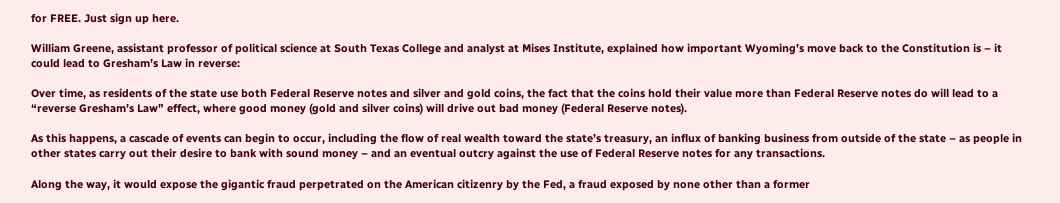for FREE. Just sign up here.

William Greene, assistant professor of political science at South Texas College and analyst at Mises Institute, explained how important Wyoming’s move back to the Constitution is – it could lead to Gresham’s Law in reverse:

Over time, as residents of the state use both Federal Reserve notes and silver and gold coins, the fact that the coins hold their value more than Federal Reserve notes do will lead to a “reverse Gresham’s Law” effect, where good money (gold and silver coins) will drive out bad money (Federal Reserve notes).

As this happens, a cascade of events can begin to occur, including the flow of real wealth toward the state’s treasury, an influx of banking business from outside of the state – as people in other states carry out their desire to bank with sound money – and an eventual outcry against the use of Federal Reserve notes for any transactions.

Along the way, it would expose the gigantic fraud perpetrated on the American citizenry by the Fed, a fraud exposed by none other than a former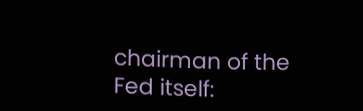chairman of the Fed itself: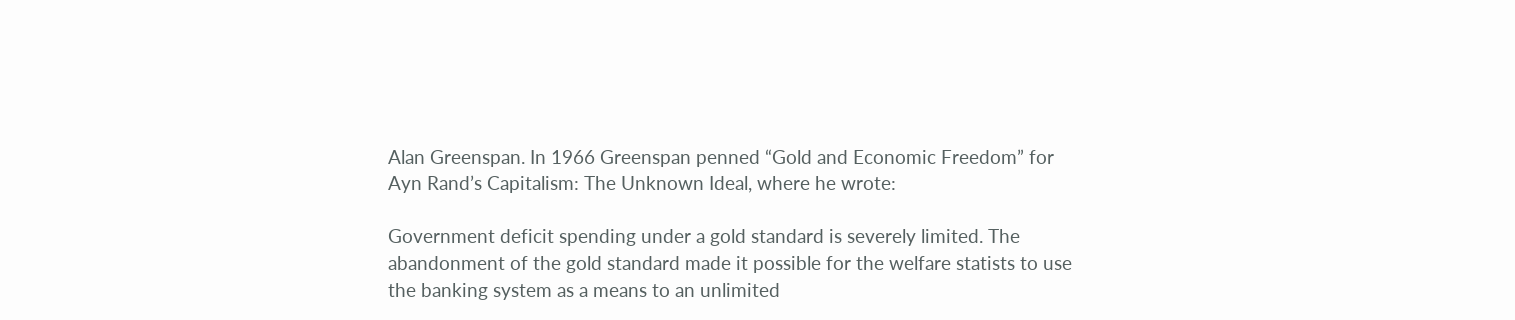Alan Greenspan. In 1966 Greenspan penned “Gold and Economic Freedom” for Ayn Rand’s Capitalism: The Unknown Ideal, where he wrote:

Government deficit spending under a gold standard is severely limited. The abandonment of the gold standard made it possible for the welfare statists to use the banking system as a means to an unlimited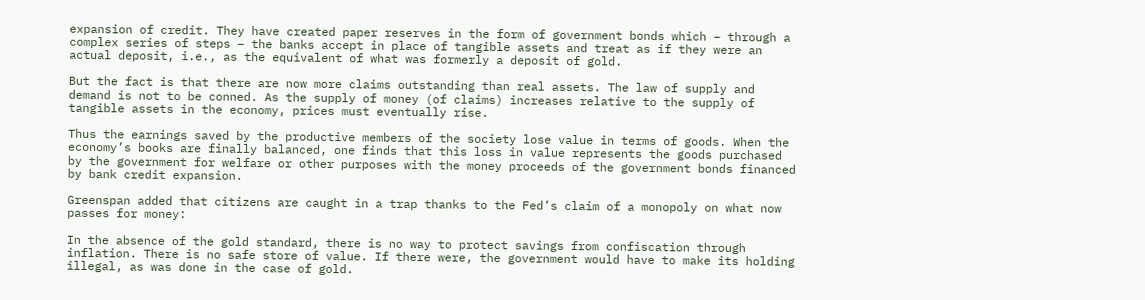expansion of credit. They have created paper reserves in the form of government bonds which – through a complex series of steps – the banks accept in place of tangible assets and treat as if they were an actual deposit, i.e., as the equivalent of what was formerly a deposit of gold.

But the fact is that there are now more claims outstanding than real assets. The law of supply and demand is not to be conned. As the supply of money (of claims) increases relative to the supply of tangible assets in the economy, prices must eventually rise.

Thus the earnings saved by the productive members of the society lose value in terms of goods. When the economy’s books are finally balanced, one finds that this loss in value represents the goods purchased by the government for welfare or other purposes with the money proceeds of the government bonds financed by bank credit expansion.

Greenspan added that citizens are caught in a trap thanks to the Fed’s claim of a monopoly on what now passes for money:

In the absence of the gold standard, there is no way to protect savings from confiscation through inflation. There is no safe store of value. If there were, the government would have to make its holding illegal, as was done in the case of gold.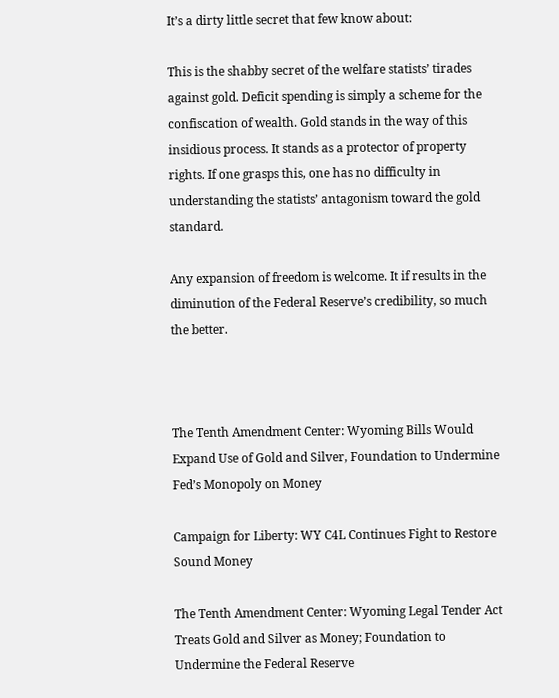It’s a dirty little secret that few know about:

This is the shabby secret of the welfare statists’ tirades against gold. Deficit spending is simply a scheme for the confiscation of wealth. Gold stands in the way of this insidious process. It stands as a protector of property rights. If one grasps this, one has no difficulty in understanding the statists’ antagonism toward the gold standard.

Any expansion of freedom is welcome. It if results in the diminution of the Federal Reserve’s credibility, so much the better.



The Tenth Amendment Center: Wyoming Bills Would Expand Use of Gold and Silver, Foundation to Undermine Fed’s Monopoly on Money

Campaign for Liberty: WY C4L Continues Fight to Restore Sound Money

The Tenth Amendment Center: Wyoming Legal Tender Act Treats Gold and Silver as Money; Foundation to Undermine the Federal Reserve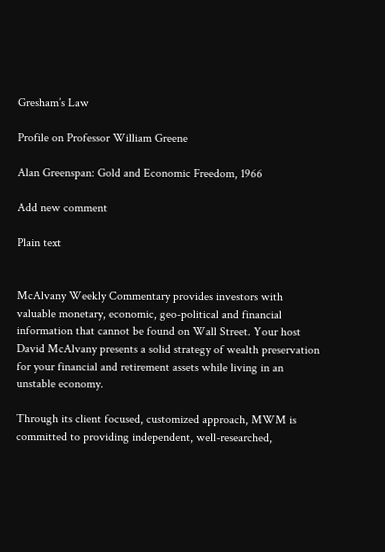Gresham’s Law

Profile on Professor William Greene

Alan Greenspan: Gold and Economic Freedom, 1966

Add new comment

Plain text


McAlvany Weekly Commentary provides investors with valuable monetary, economic, geo-political and financial information that cannot be found on Wall Street. Your host David McAlvany presents a solid strategy of wealth preservation for your financial and retirement assets while living in an unstable economy.

Through its client focused, customized approach, MWM is committed to providing independent, well-researched,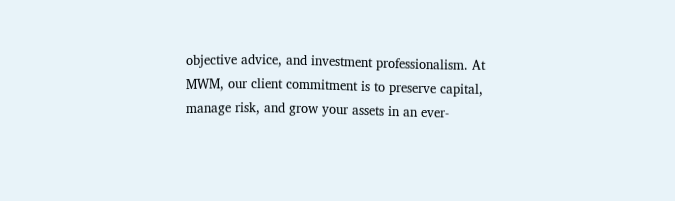objective advice, and investment professionalism. At MWM, our client commitment is to preserve capital, manage risk, and grow your assets in an ever-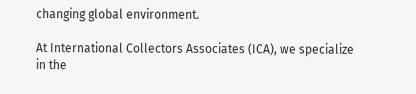changing global environment.

At International Collectors Associates (ICA), we specialize in the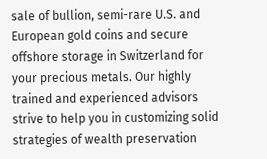sale of bullion, semi-rare U.S. and European gold coins and secure offshore storage in Switzerland for your precious metals. Our highly trained and experienced advisors strive to help you in customizing solid strategies of wealth preservation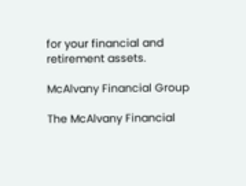for your financial and retirement assets.

McAlvany Financial Group

The McAlvany Financial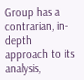Group has a contrarian, in-depth approach to its analysis,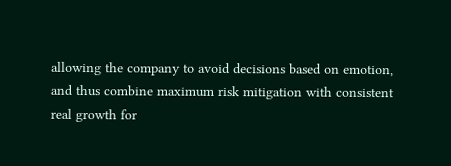allowing the company to avoid decisions based on emotion, and thus combine maximum risk mitigation with consistent real growth for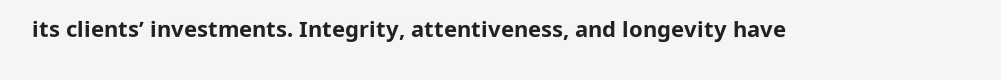its clients’ investments. Integrity, attentiveness, and longevity have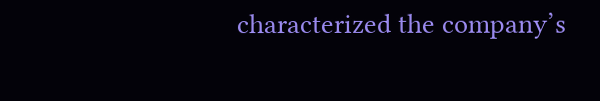characterized the company’s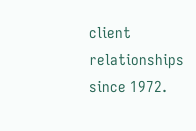client relationships since 1972.